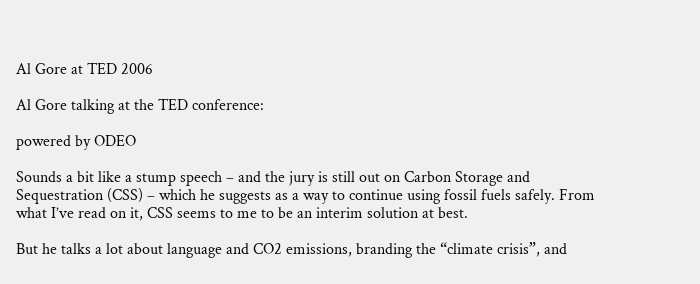Al Gore at TED 2006

Al Gore talking at the TED conference:

powered by ODEO

Sounds a bit like a stump speech – and the jury is still out on Carbon Storage and Sequestration (CSS) – which he suggests as a way to continue using fossil fuels safely. From what I’ve read on it, CSS seems to me to be an interim solution at best.

But he talks a lot about language and CO2 emissions, branding the “climate crisis”, and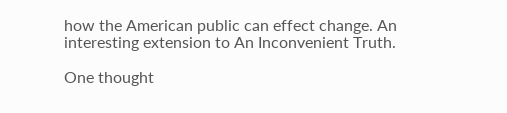how the American public can effect change. An interesting extension to An Inconvenient Truth.

One thought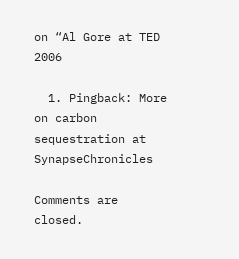on “Al Gore at TED 2006

  1. Pingback: More on carbon sequestration at SynapseChronicles

Comments are closed.